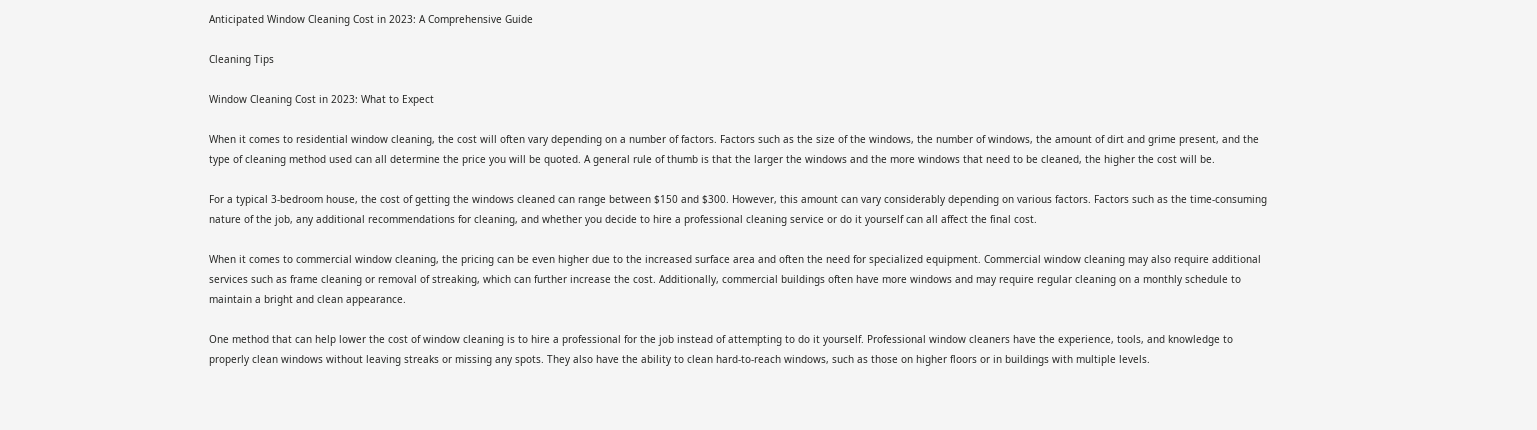Anticipated Window Cleaning Cost in 2023: A Comprehensive Guide

Cleaning Tips

Window Cleaning Cost in 2023: What to Expect

When it comes to residential window cleaning, the cost will often vary depending on a number of factors. Factors such as the size of the windows, the number of windows, the amount of dirt and grime present, and the type of cleaning method used can all determine the price you will be quoted. A general rule of thumb is that the larger the windows and the more windows that need to be cleaned, the higher the cost will be.

For a typical 3-bedroom house, the cost of getting the windows cleaned can range between $150 and $300. However, this amount can vary considerably depending on various factors. Factors such as the time-consuming nature of the job, any additional recommendations for cleaning, and whether you decide to hire a professional cleaning service or do it yourself can all affect the final cost.

When it comes to commercial window cleaning, the pricing can be even higher due to the increased surface area and often the need for specialized equipment. Commercial window cleaning may also require additional services such as frame cleaning or removal of streaking, which can further increase the cost. Additionally, commercial buildings often have more windows and may require regular cleaning on a monthly schedule to maintain a bright and clean appearance.

One method that can help lower the cost of window cleaning is to hire a professional for the job instead of attempting to do it yourself. Professional window cleaners have the experience, tools, and knowledge to properly clean windows without leaving streaks or missing any spots. They also have the ability to clean hard-to-reach windows, such as those on higher floors or in buildings with multiple levels.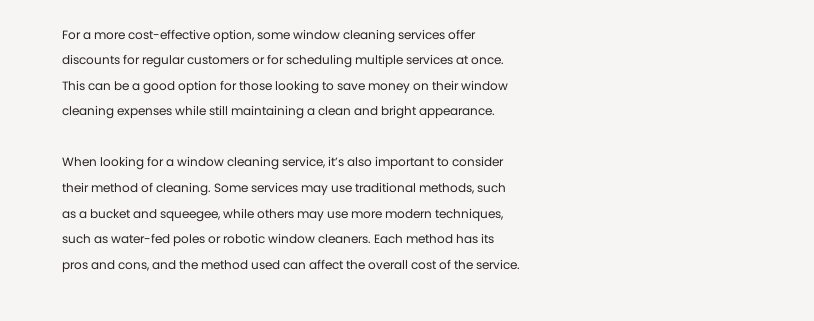For a more cost-effective option, some window cleaning services offer discounts for regular customers or for scheduling multiple services at once. This can be a good option for those looking to save money on their window cleaning expenses while still maintaining a clean and bright appearance.

When looking for a window cleaning service, it’s also important to consider their method of cleaning. Some services may use traditional methods, such as a bucket and squeegee, while others may use more modern techniques, such as water-fed poles or robotic window cleaners. Each method has its pros and cons, and the method used can affect the overall cost of the service.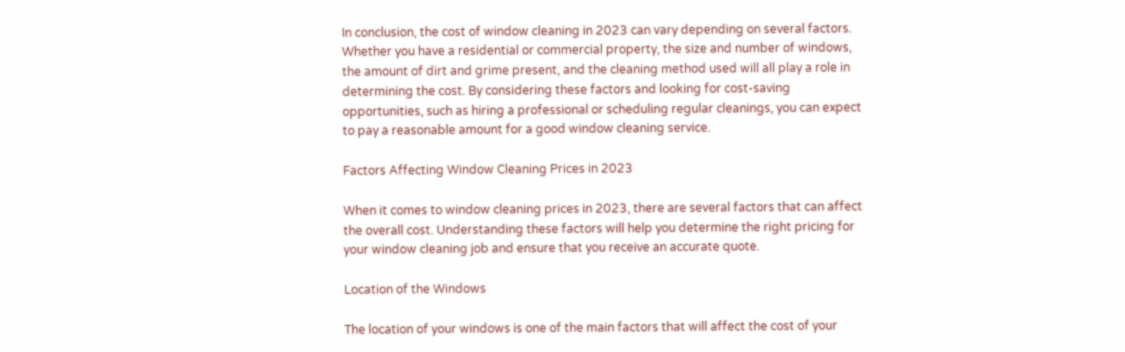In conclusion, the cost of window cleaning in 2023 can vary depending on several factors. Whether you have a residential or commercial property, the size and number of windows, the amount of dirt and grime present, and the cleaning method used will all play a role in determining the cost. By considering these factors and looking for cost-saving opportunities, such as hiring a professional or scheduling regular cleanings, you can expect to pay a reasonable amount for a good window cleaning service.

Factors Affecting Window Cleaning Prices in 2023

When it comes to window cleaning prices in 2023, there are several factors that can affect the overall cost. Understanding these factors will help you determine the right pricing for your window cleaning job and ensure that you receive an accurate quote.

Location of the Windows

The location of your windows is one of the main factors that will affect the cost of your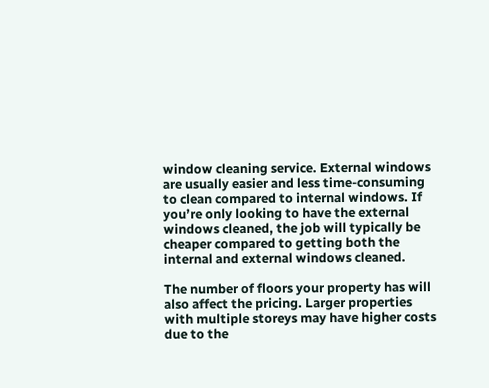window cleaning service. External windows are usually easier and less time-consuming to clean compared to internal windows. If you’re only looking to have the external windows cleaned, the job will typically be cheaper compared to getting both the internal and external windows cleaned.

The number of floors your property has will also affect the pricing. Larger properties with multiple storeys may have higher costs due to the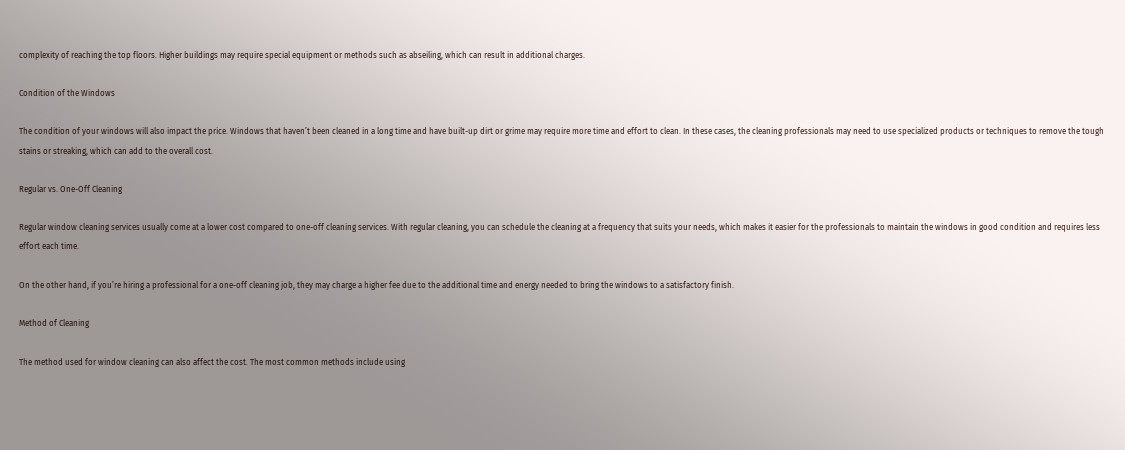complexity of reaching the top floors. Higher buildings may require special equipment or methods such as abseiling, which can result in additional charges.

Condition of the Windows

The condition of your windows will also impact the price. Windows that haven’t been cleaned in a long time and have built-up dirt or grime may require more time and effort to clean. In these cases, the cleaning professionals may need to use specialized products or techniques to remove the tough stains or streaking, which can add to the overall cost.

Regular vs. One-Off Cleaning

Regular window cleaning services usually come at a lower cost compared to one-off cleaning services. With regular cleaning, you can schedule the cleaning at a frequency that suits your needs, which makes it easier for the professionals to maintain the windows in good condition and requires less effort each time.

On the other hand, if you’re hiring a professional for a one-off cleaning job, they may charge a higher fee due to the additional time and energy needed to bring the windows to a satisfactory finish.

Method of Cleaning

The method used for window cleaning can also affect the cost. The most common methods include using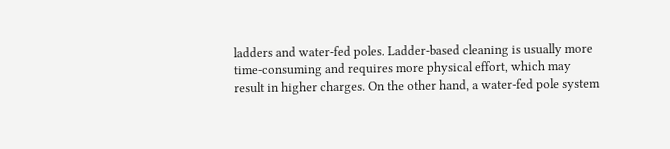ladders and water-fed poles. Ladder-based cleaning is usually more time-consuming and requires more physical effort, which may result in higher charges. On the other hand, a water-fed pole system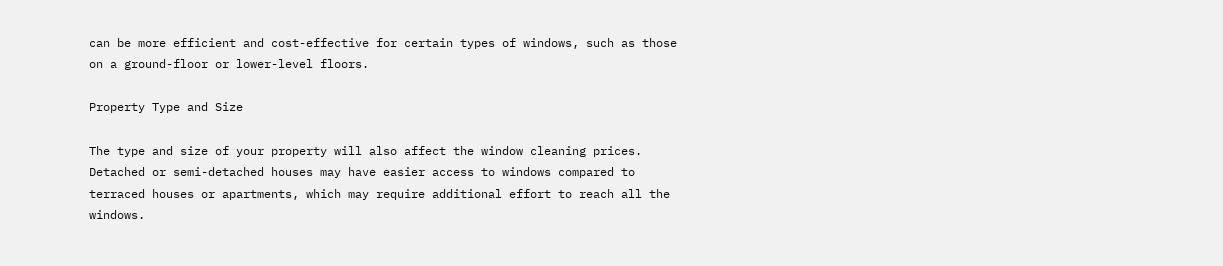can be more efficient and cost-effective for certain types of windows, such as those on a ground-floor or lower-level floors.

Property Type and Size

The type and size of your property will also affect the window cleaning prices. Detached or semi-detached houses may have easier access to windows compared to terraced houses or apartments, which may require additional effort to reach all the windows.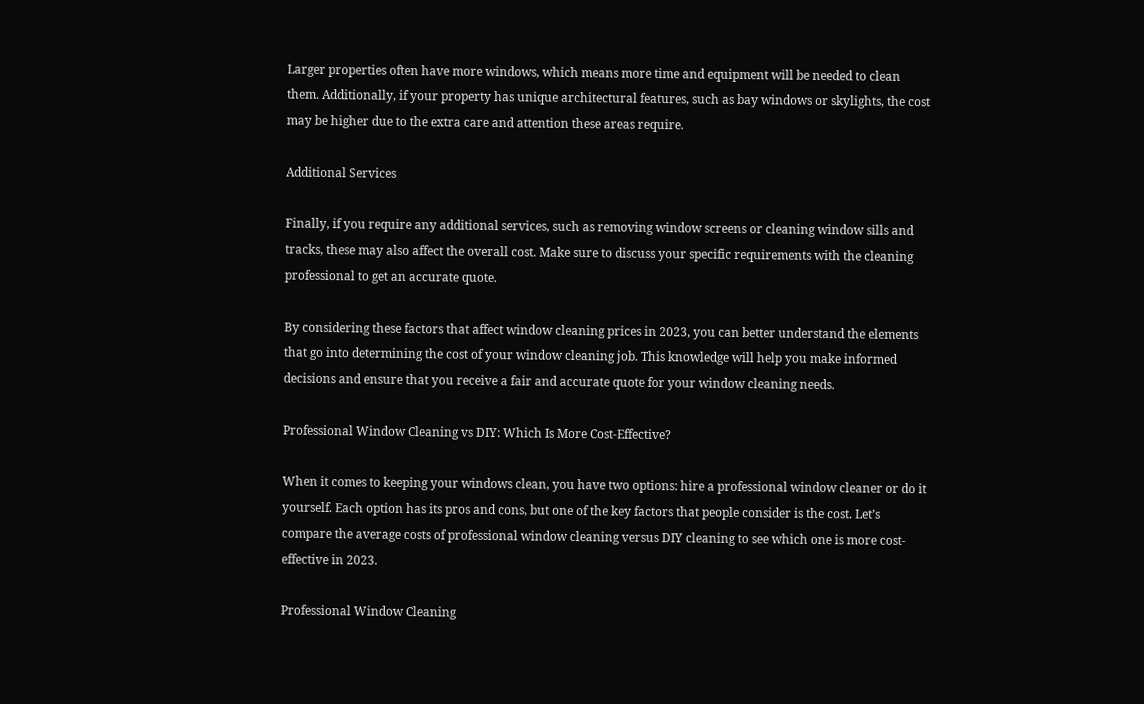Larger properties often have more windows, which means more time and equipment will be needed to clean them. Additionally, if your property has unique architectural features, such as bay windows or skylights, the cost may be higher due to the extra care and attention these areas require.

Additional Services

Finally, if you require any additional services, such as removing window screens or cleaning window sills and tracks, these may also affect the overall cost. Make sure to discuss your specific requirements with the cleaning professional to get an accurate quote.

By considering these factors that affect window cleaning prices in 2023, you can better understand the elements that go into determining the cost of your window cleaning job. This knowledge will help you make informed decisions and ensure that you receive a fair and accurate quote for your window cleaning needs.

Professional Window Cleaning vs DIY: Which Is More Cost-Effective?

When it comes to keeping your windows clean, you have two options: hire a professional window cleaner or do it yourself. Each option has its pros and cons, but one of the key factors that people consider is the cost. Let’s compare the average costs of professional window cleaning versus DIY cleaning to see which one is more cost-effective in 2023.

Professional Window Cleaning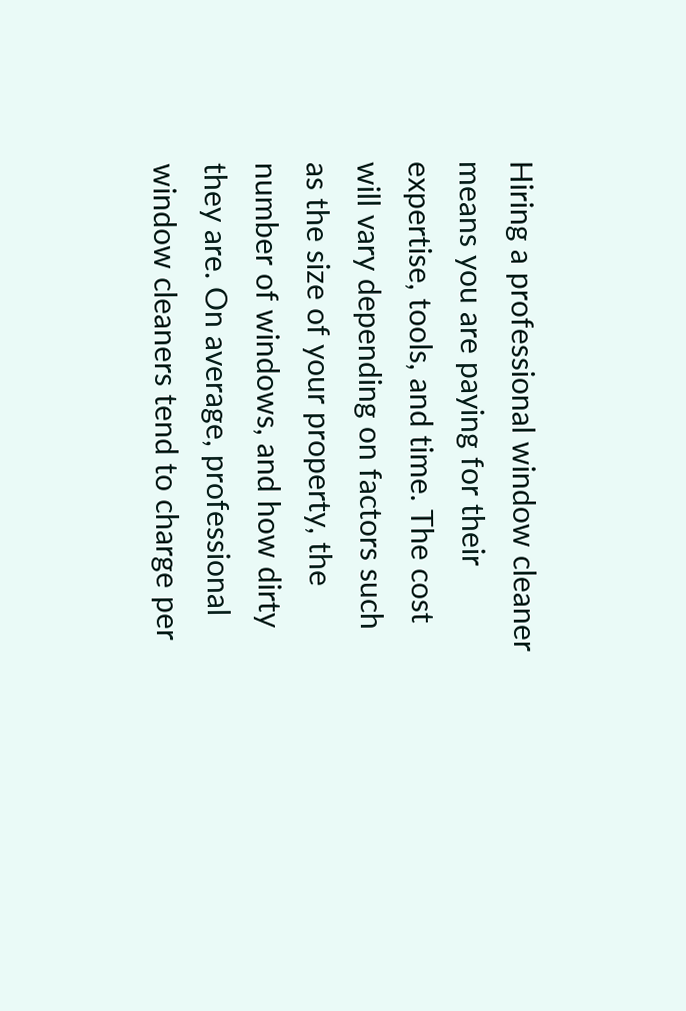Hiring a professional window cleaner means you are paying for their expertise, tools, and time. The cost will vary depending on factors such as the size of your property, the number of windows, and how dirty they are. On average, professional window cleaners tend to charge per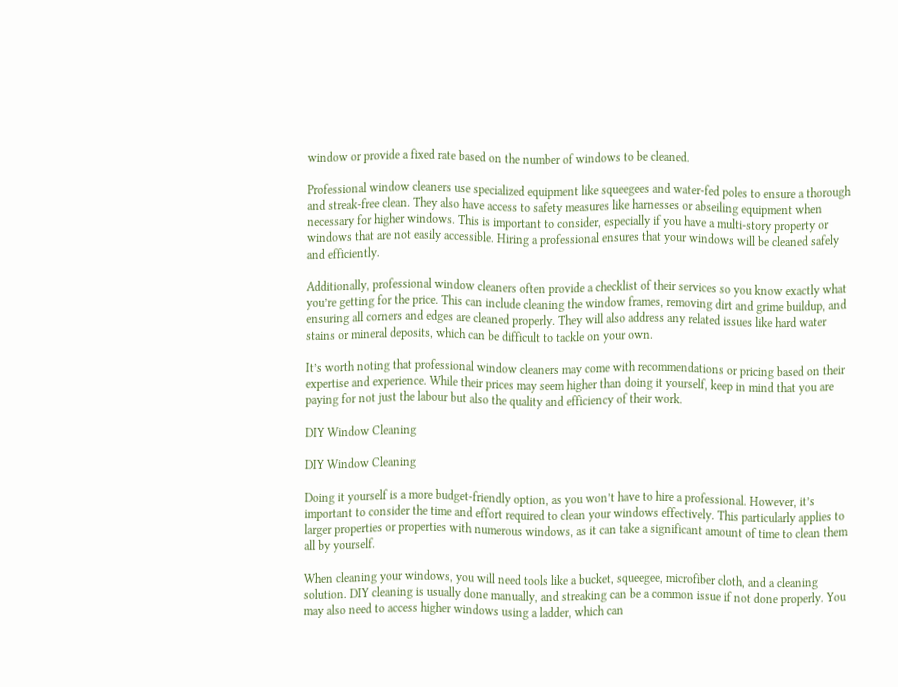window or provide a fixed rate based on the number of windows to be cleaned.

Professional window cleaners use specialized equipment like squeegees and water-fed poles to ensure a thorough and streak-free clean. They also have access to safety measures like harnesses or abseiling equipment when necessary for higher windows. This is important to consider, especially if you have a multi-story property or windows that are not easily accessible. Hiring a professional ensures that your windows will be cleaned safely and efficiently.

Additionally, professional window cleaners often provide a checklist of their services so you know exactly what you’re getting for the price. This can include cleaning the window frames, removing dirt and grime buildup, and ensuring all corners and edges are cleaned properly. They will also address any related issues like hard water stains or mineral deposits, which can be difficult to tackle on your own.

It’s worth noting that professional window cleaners may come with recommendations or pricing based on their expertise and experience. While their prices may seem higher than doing it yourself, keep in mind that you are paying for not just the labour but also the quality and efficiency of their work.

DIY Window Cleaning

DIY Window Cleaning

Doing it yourself is a more budget-friendly option, as you won’t have to hire a professional. However, it’s important to consider the time and effort required to clean your windows effectively. This particularly applies to larger properties or properties with numerous windows, as it can take a significant amount of time to clean them all by yourself.

When cleaning your windows, you will need tools like a bucket, squeegee, microfiber cloth, and a cleaning solution. DIY cleaning is usually done manually, and streaking can be a common issue if not done properly. You may also need to access higher windows using a ladder, which can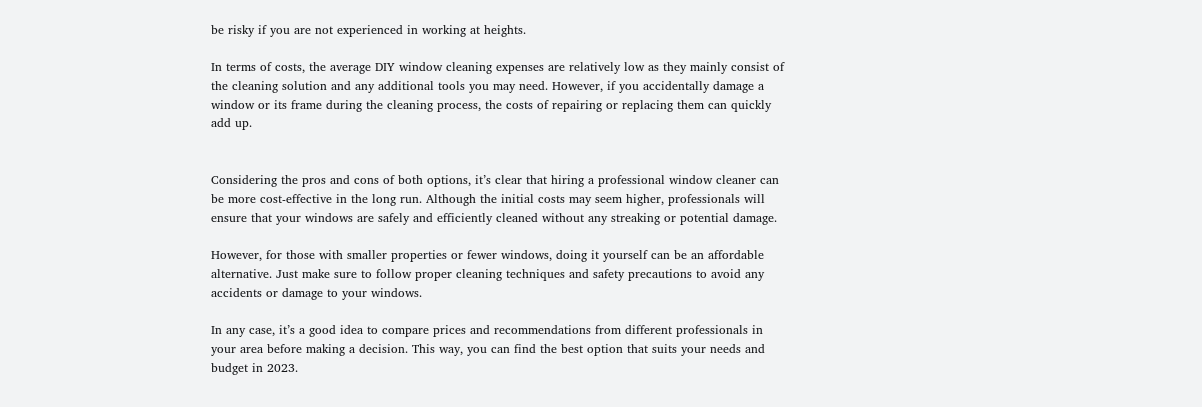be risky if you are not experienced in working at heights.

In terms of costs, the average DIY window cleaning expenses are relatively low as they mainly consist of the cleaning solution and any additional tools you may need. However, if you accidentally damage a window or its frame during the cleaning process, the costs of repairing or replacing them can quickly add up.


Considering the pros and cons of both options, it’s clear that hiring a professional window cleaner can be more cost-effective in the long run. Although the initial costs may seem higher, professionals will ensure that your windows are safely and efficiently cleaned without any streaking or potential damage.

However, for those with smaller properties or fewer windows, doing it yourself can be an affordable alternative. Just make sure to follow proper cleaning techniques and safety precautions to avoid any accidents or damage to your windows.

In any case, it’s a good idea to compare prices and recommendations from different professionals in your area before making a decision. This way, you can find the best option that suits your needs and budget in 2023.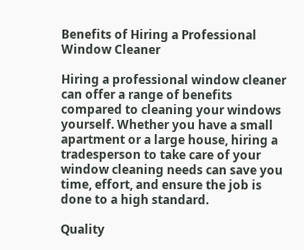Benefits of Hiring a Professional Window Cleaner

Hiring a professional window cleaner can offer a range of benefits compared to cleaning your windows yourself. Whether you have a small apartment or a large house, hiring a tradesperson to take care of your window cleaning needs can save you time, effort, and ensure the job is done to a high standard.

Quality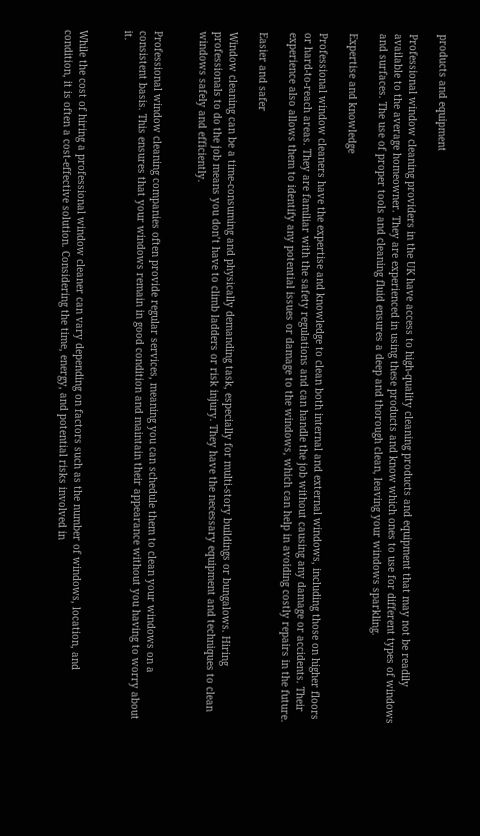products and equipment

Professional window cleaning providers in the UK have access to high-quality cleaning products and equipment that may not be readily available to the average homeowner. They are experienced in using these products and know which ones to use for different types of windows and surfaces. The use of proper tools and cleaning fluid ensures a deep and thorough clean, leaving your windows sparkling.

Expertise and knowledge

Professional window cleaners have the expertise and knowledge to clean both internal and external windows, including those on higher floors or hard-to-reach areas. They are familiar with the safety regulations and can handle the job without causing any damage or accidents. Their experience also allows them to identify any potential issues or damage to the windows, which can help in avoiding costly repairs in the future.

Easier and safer

Window cleaning can be a time-consuming and physically demanding task, especially for multi-story buildings or bungalows. Hiring professionals to do the job means you don’t have to climb ladders or risk injury. They have the necessary equipment and techniques to clean windows safely and efficiently.


Professional window cleaning companies often provide regular services, meaning you can schedule them to clean your windows on a consistent basis. This ensures that your windows remain in good condition and maintain their appearance without you having to worry about it.


While the cost of hiring a professional window cleaner can vary depending on factors such as the number of windows, location, and condition, it is often a cost-effective solution. Considering the time, energy, and potential risks involved in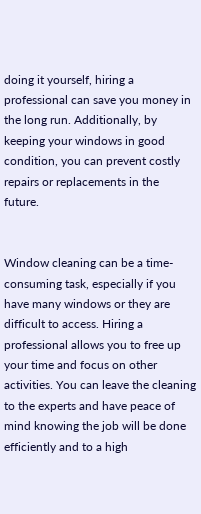doing it yourself, hiring a professional can save you money in the long run. Additionally, by keeping your windows in good condition, you can prevent costly repairs or replacements in the future.


Window cleaning can be a time-consuming task, especially if you have many windows or they are difficult to access. Hiring a professional allows you to free up your time and focus on other activities. You can leave the cleaning to the experts and have peace of mind knowing the job will be done efficiently and to a high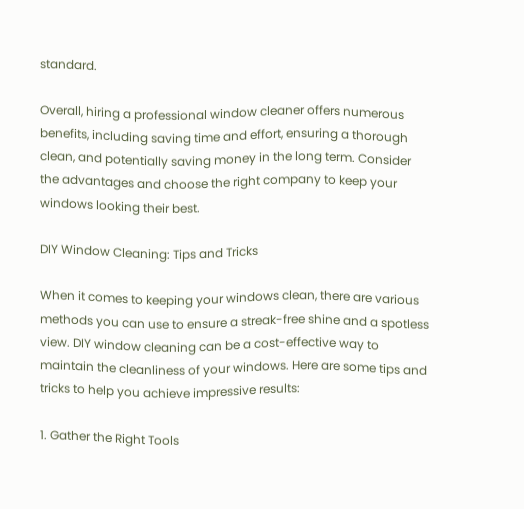standard.

Overall, hiring a professional window cleaner offers numerous benefits, including saving time and effort, ensuring a thorough clean, and potentially saving money in the long term. Consider the advantages and choose the right company to keep your windows looking their best.

DIY Window Cleaning: Tips and Tricks

When it comes to keeping your windows clean, there are various methods you can use to ensure a streak-free shine and a spotless view. DIY window cleaning can be a cost-effective way to maintain the cleanliness of your windows. Here are some tips and tricks to help you achieve impressive results:

1. Gather the Right Tools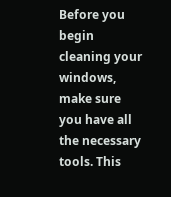Before you begin cleaning your windows, make sure you have all the necessary tools. This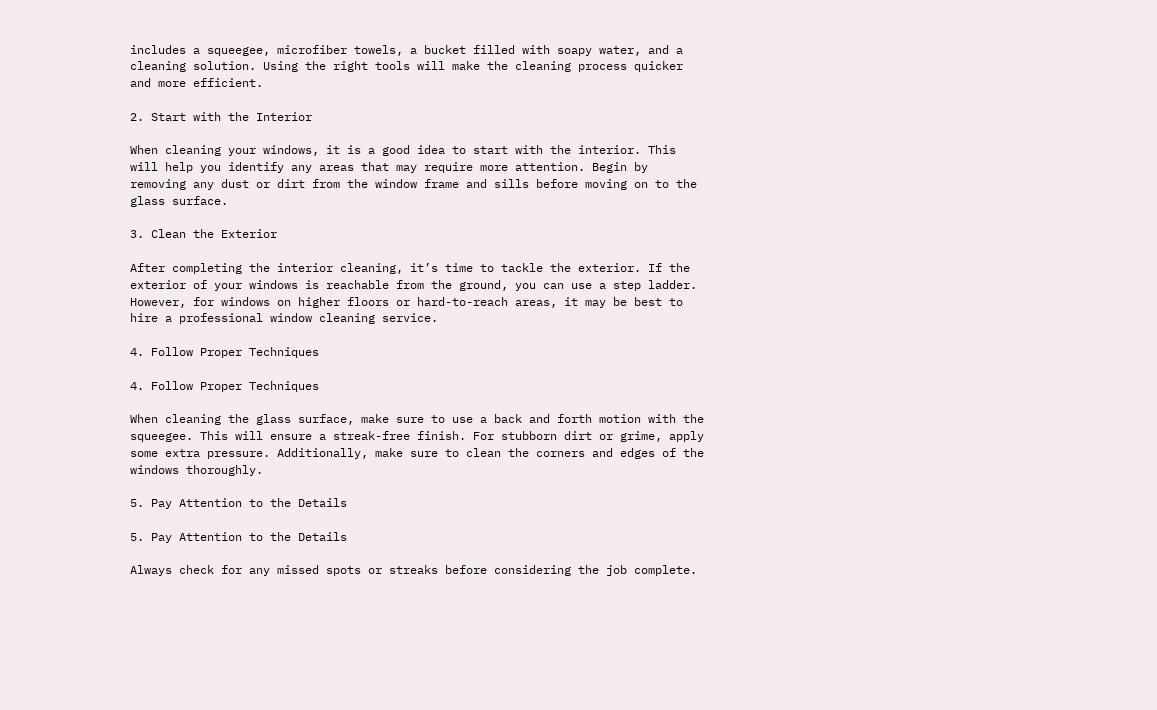includes a squeegee, microfiber towels, a bucket filled with soapy water, and a cleaning solution. Using the right tools will make the cleaning process quicker and more efficient.

2. Start with the Interior

When cleaning your windows, it is a good idea to start with the interior. This will help you identify any areas that may require more attention. Begin by removing any dust or dirt from the window frame and sills before moving on to the glass surface.

3. Clean the Exterior

After completing the interior cleaning, it’s time to tackle the exterior. If the exterior of your windows is reachable from the ground, you can use a step ladder. However, for windows on higher floors or hard-to-reach areas, it may be best to hire a professional window cleaning service.

4. Follow Proper Techniques

4. Follow Proper Techniques

When cleaning the glass surface, make sure to use a back and forth motion with the squeegee. This will ensure a streak-free finish. For stubborn dirt or grime, apply some extra pressure. Additionally, make sure to clean the corners and edges of the windows thoroughly.

5. Pay Attention to the Details

5. Pay Attention to the Details

Always check for any missed spots or streaks before considering the job complete.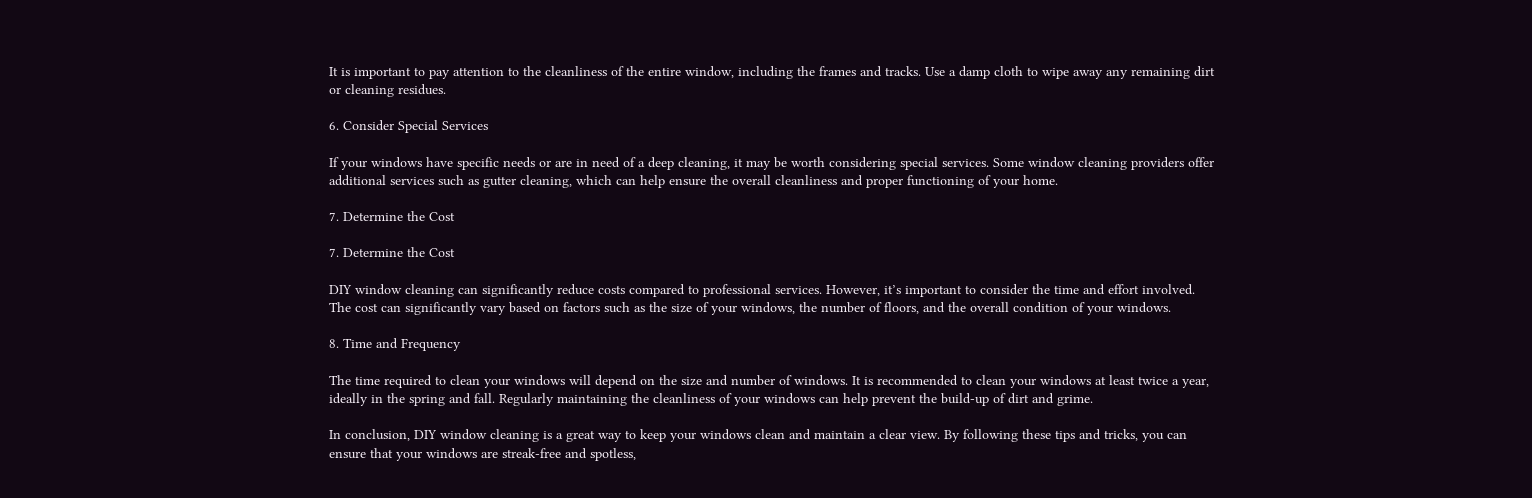It is important to pay attention to the cleanliness of the entire window, including the frames and tracks. Use a damp cloth to wipe away any remaining dirt or cleaning residues.

6. Consider Special Services

If your windows have specific needs or are in need of a deep cleaning, it may be worth considering special services. Some window cleaning providers offer additional services such as gutter cleaning, which can help ensure the overall cleanliness and proper functioning of your home.

7. Determine the Cost

7. Determine the Cost

DIY window cleaning can significantly reduce costs compared to professional services. However, it’s important to consider the time and effort involved. The cost can significantly vary based on factors such as the size of your windows, the number of floors, and the overall condition of your windows.

8. Time and Frequency

The time required to clean your windows will depend on the size and number of windows. It is recommended to clean your windows at least twice a year, ideally in the spring and fall. Regularly maintaining the cleanliness of your windows can help prevent the build-up of dirt and grime.

In conclusion, DIY window cleaning is a great way to keep your windows clean and maintain a clear view. By following these tips and tricks, you can ensure that your windows are streak-free and spotless,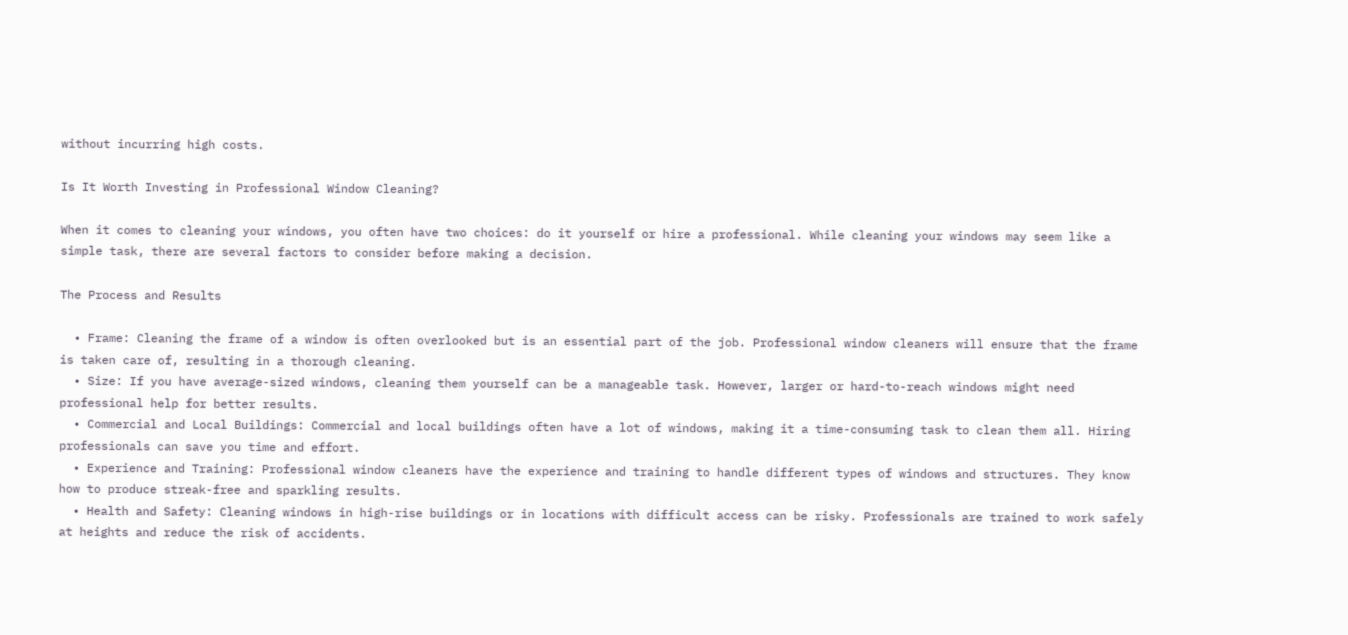without incurring high costs.

Is It Worth Investing in Professional Window Cleaning?

When it comes to cleaning your windows, you often have two choices: do it yourself or hire a professional. While cleaning your windows may seem like a simple task, there are several factors to consider before making a decision.

The Process and Results

  • Frame: Cleaning the frame of a window is often overlooked but is an essential part of the job. Professional window cleaners will ensure that the frame is taken care of, resulting in a thorough cleaning.
  • Size: If you have average-sized windows, cleaning them yourself can be a manageable task. However, larger or hard-to-reach windows might need professional help for better results.
  • Commercial and Local Buildings: Commercial and local buildings often have a lot of windows, making it a time-consuming task to clean them all. Hiring professionals can save you time and effort.
  • Experience and Training: Professional window cleaners have the experience and training to handle different types of windows and structures. They know how to produce streak-free and sparkling results.
  • Health and Safety: Cleaning windows in high-rise buildings or in locations with difficult access can be risky. Professionals are trained to work safely at heights and reduce the risk of accidents.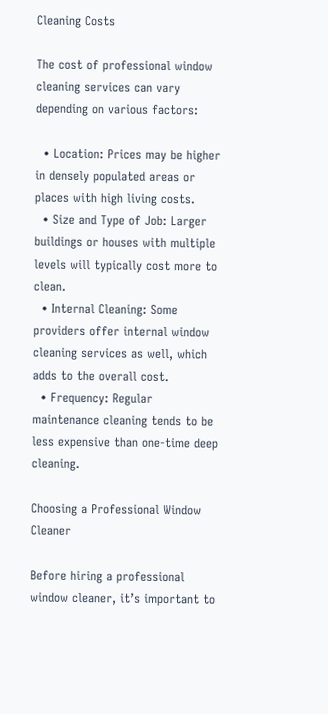Cleaning Costs

The cost of professional window cleaning services can vary depending on various factors:

  • Location: Prices may be higher in densely populated areas or places with high living costs.
  • Size and Type of Job: Larger buildings or houses with multiple levels will typically cost more to clean.
  • Internal Cleaning: Some providers offer internal window cleaning services as well, which adds to the overall cost.
  • Frequency: Regular maintenance cleaning tends to be less expensive than one-time deep cleaning.

Choosing a Professional Window Cleaner

Before hiring a professional window cleaner, it’s important to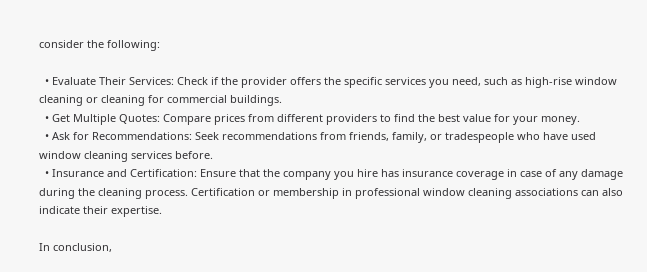consider the following:

  • Evaluate Their Services: Check if the provider offers the specific services you need, such as high-rise window cleaning or cleaning for commercial buildings.
  • Get Multiple Quotes: Compare prices from different providers to find the best value for your money.
  • Ask for Recommendations: Seek recommendations from friends, family, or tradespeople who have used window cleaning services before.
  • Insurance and Certification: Ensure that the company you hire has insurance coverage in case of any damage during the cleaning process. Certification or membership in professional window cleaning associations can also indicate their expertise.

In conclusion,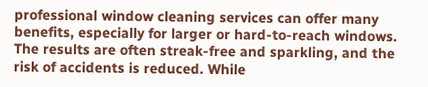professional window cleaning services can offer many benefits, especially for larger or hard-to-reach windows. The results are often streak-free and sparkling, and the risk of accidents is reduced. While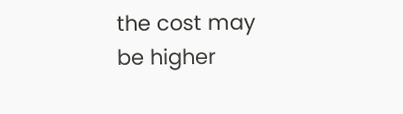the cost may be higher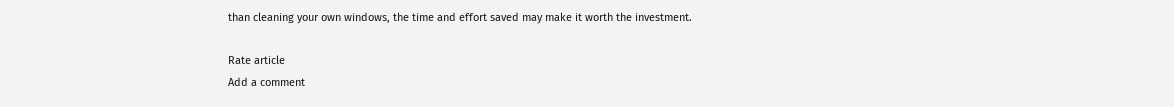than cleaning your own windows, the time and effort saved may make it worth the investment.

Rate article
Add a comment